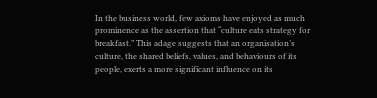In the business world, few axioms have enjoyed as much prominence as the assertion that “culture eats strategy for breakfast.” This adage suggests that an organisation’s culture, the shared beliefs, values, and behaviours of its people, exerts a more significant influence on its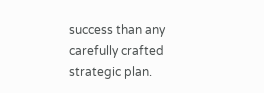success than any carefully crafted strategic plan.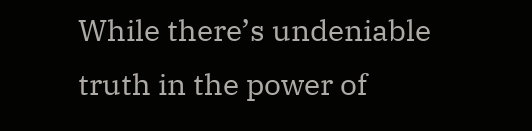While there’s undeniable truth in the power of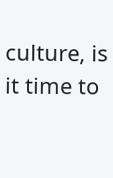culture, is it time to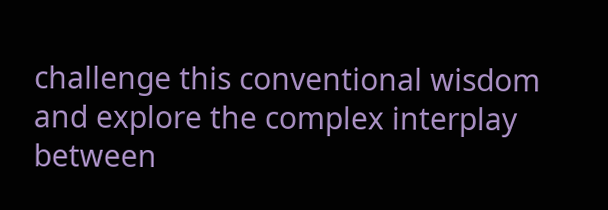challenge this conventional wisdom and explore the complex interplay between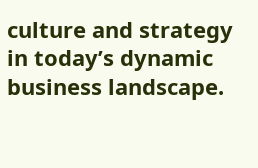culture and strategy in today’s dynamic business landscape.